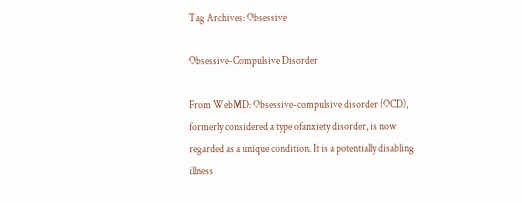Tag Archives: Obsessive

Obsessive-Compulsive Disorder

From WebMD: Obsessive-compulsive disorder (OCD), formerly considered a type ofanxiety disorder, is now regarded as a unique condition. It is a potentially disabling illness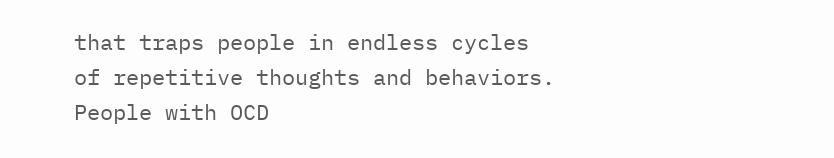that traps people in endless cycles of repetitive thoughts and behaviors. People with OCD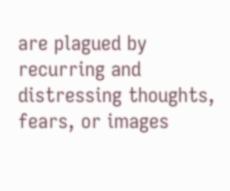are plagued by recurring and distressing thoughts, fears, or images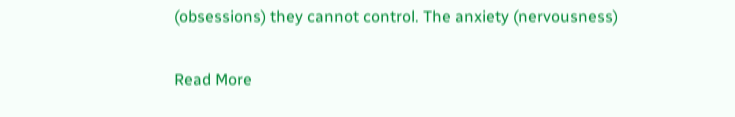(obsessions) they cannot control. The anxiety (nervousness)

Read More